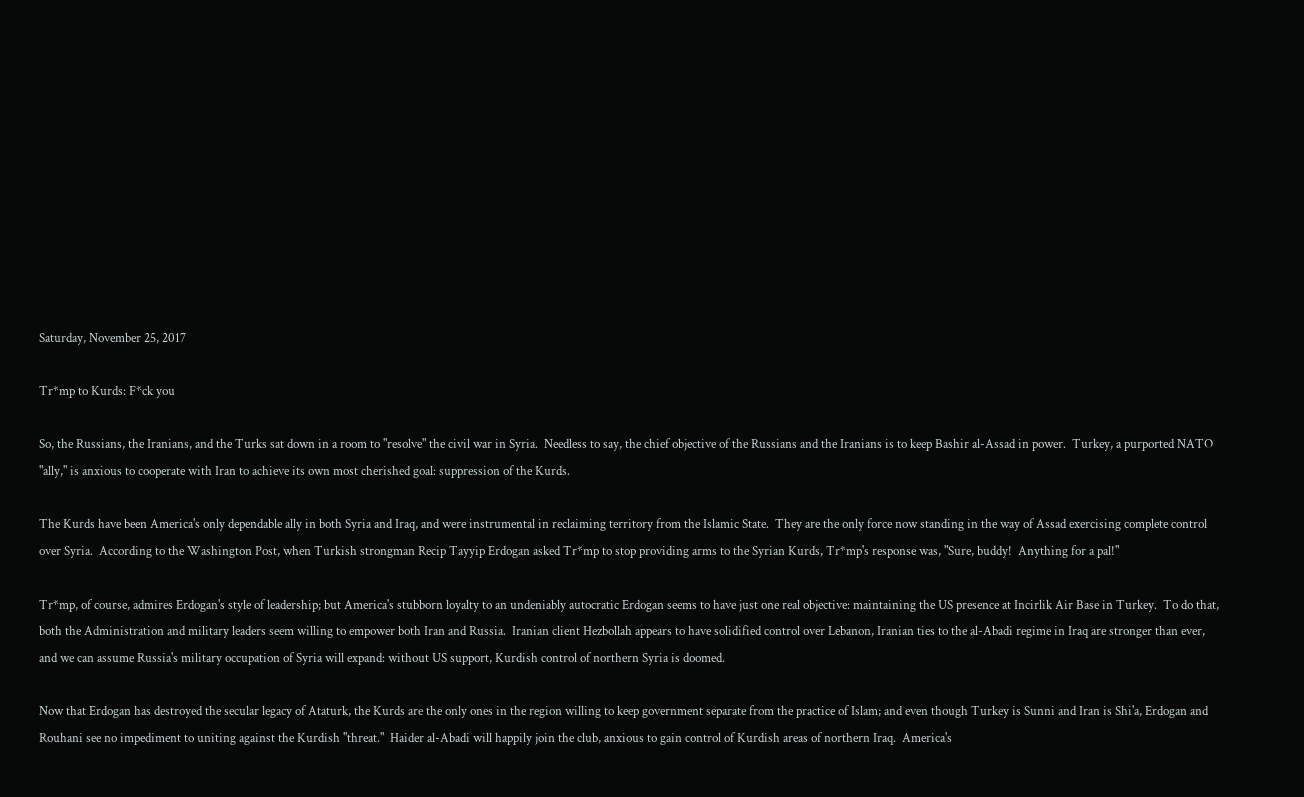Saturday, November 25, 2017

Tr*mp to Kurds: F*ck you

So, the Russians, the Iranians, and the Turks sat down in a room to "resolve" the civil war in Syria.  Needless to say, the chief objective of the Russians and the Iranians is to keep Bashir al-Assad in power.  Turkey, a purported NATO "ally," is anxious to cooperate with Iran to achieve its own most cherished goal: suppression of the Kurds.

The Kurds have been America's only dependable ally in both Syria and Iraq, and were instrumental in reclaiming territory from the Islamic State.  They are the only force now standing in the way of Assad exercising complete control over Syria.  According to the Washington Post, when Turkish strongman Recip Tayyip Erdogan asked Tr*mp to stop providing arms to the Syrian Kurds, Tr*mp's response was, "Sure, buddy!  Anything for a pal!"

Tr*mp, of course, admires Erdogan's style of leadership; but America's stubborn loyalty to an undeniably autocratic Erdogan seems to have just one real objective: maintaining the US presence at Incirlik Air Base in Turkey.  To do that, both the Administration and military leaders seem willing to empower both Iran and Russia.  Iranian client Hezbollah appears to have solidified control over Lebanon, Iranian ties to the al-Abadi regime in Iraq are stronger than ever, and we can assume Russia's military occupation of Syria will expand: without US support, Kurdish control of northern Syria is doomed.

Now that Erdogan has destroyed the secular legacy of Ataturk, the Kurds are the only ones in the region willing to keep government separate from the practice of Islam; and even though Turkey is Sunni and Iran is Shi'a, Erdogan and Rouhani see no impediment to uniting against the Kurdish "threat."  Haider al-Abadi will happily join the club, anxious to gain control of Kurdish areas of northern Iraq.  America's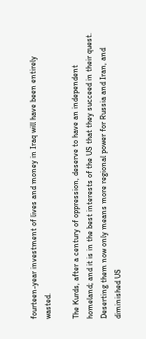fourteen-year investment of lives and money in Iraq will have been entirely wasted.

The Kurds, after a century of oppression, deserve to have an independent homeland; and it is in the best interests of the US that they succeed in their quest.  Deserting them now only means more regional power for Russia and Iran, and diminished US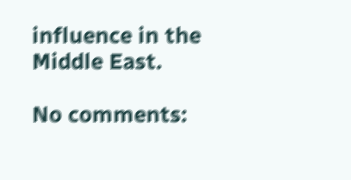influence in the Middle East.

No comments: